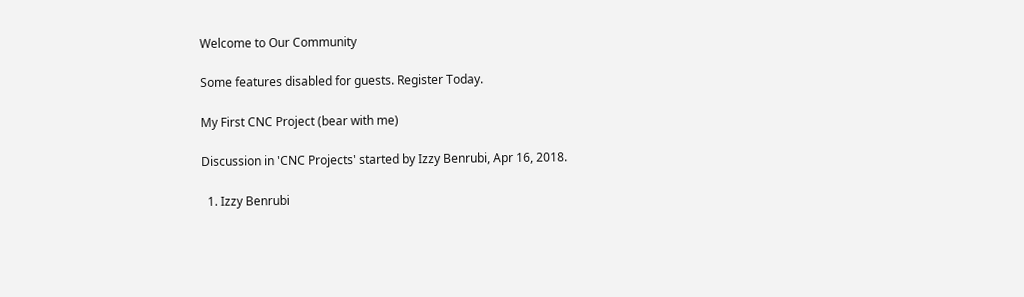Welcome to Our Community

Some features disabled for guests. Register Today.

My First CNC Project (bear with me)

Discussion in 'CNC Projects' started by Izzy Benrubi, Apr 16, 2018.

  1. Izzy Benrubi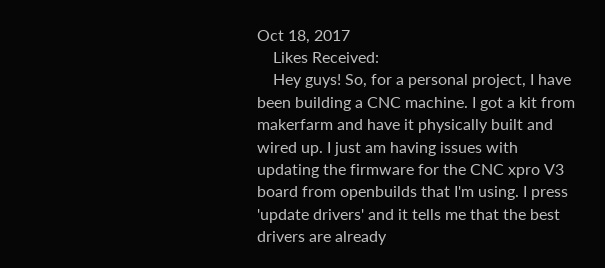Oct 18, 2017
    Likes Received:
    Hey guys! So, for a personal project, I have been building a CNC machine. I got a kit from makerfarm and have it physically built and wired up. I just am having issues with updating the firmware for the CNC xpro V3 board from openbuilds that I'm using. I press 'update drivers' and it tells me that the best drivers are already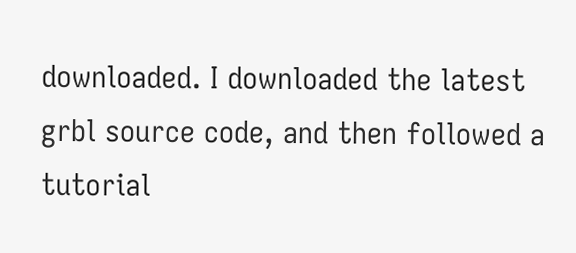downloaded. I downloaded the latest grbl source code, and then followed a tutorial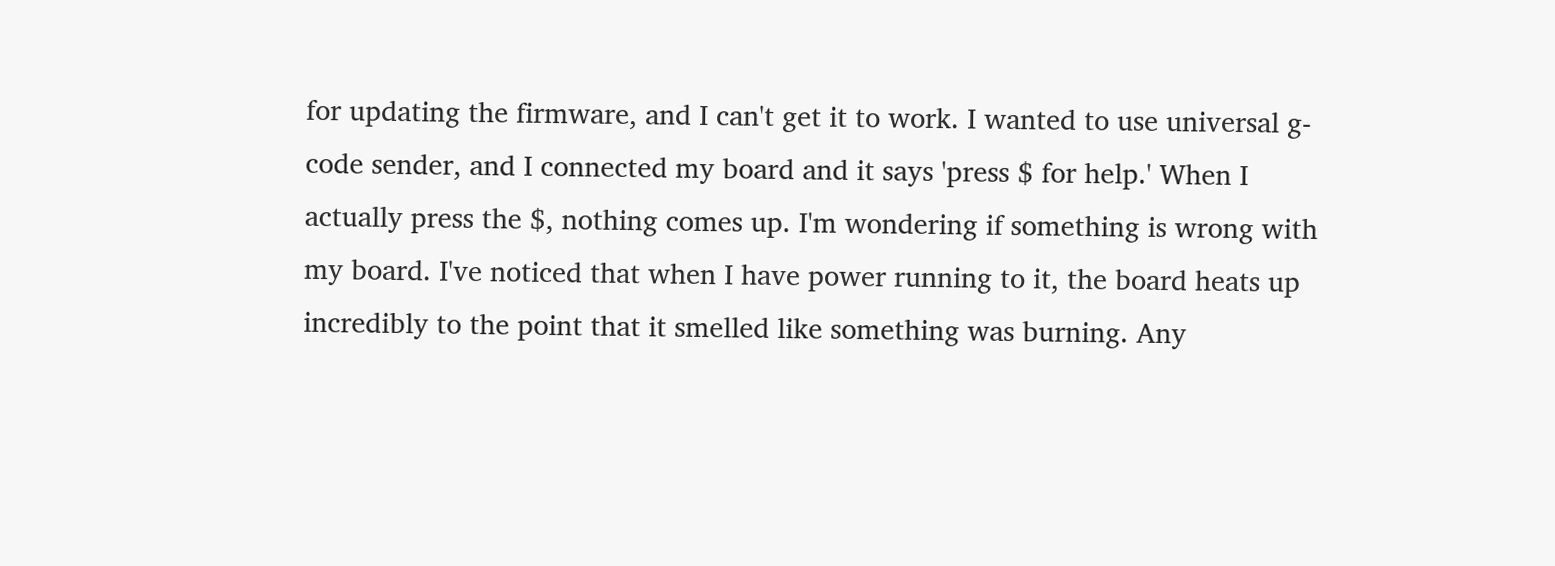for updating the firmware, and I can't get it to work. I wanted to use universal g-code sender, and I connected my board and it says 'press $ for help.' When I actually press the $, nothing comes up. I'm wondering if something is wrong with my board. I've noticed that when I have power running to it, the board heats up incredibly to the point that it smelled like something was burning. Any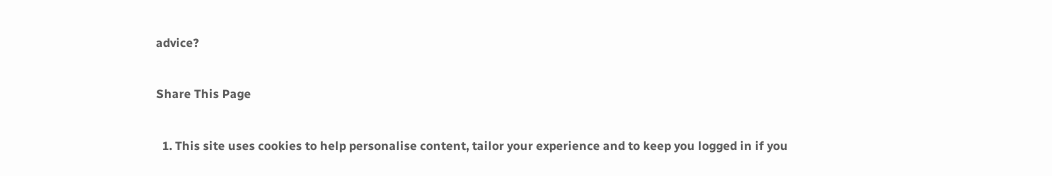advice?

Share This Page

  1. This site uses cookies to help personalise content, tailor your experience and to keep you logged in if you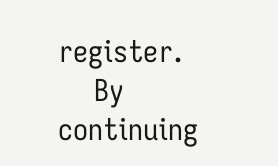register.
    By continuing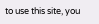to use this site, you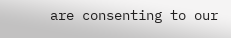are consenting to our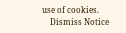use of cookies.
    Dismiss Notice